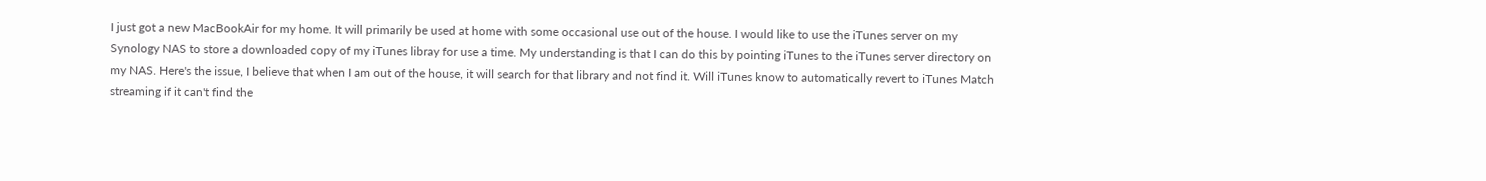I just got a new MacBookAir for my home. It will primarily be used at home with some occasional use out of the house. I would like to use the iTunes server on my Synology NAS to store a downloaded copy of my iTunes libray for use a time. My understanding is that I can do this by pointing iTunes to the iTunes server directory on my NAS. Here's the issue, I believe that when I am out of the house, it will search for that library and not find it. Will iTunes know to automatically revert to iTunes Match streaming if it can't find the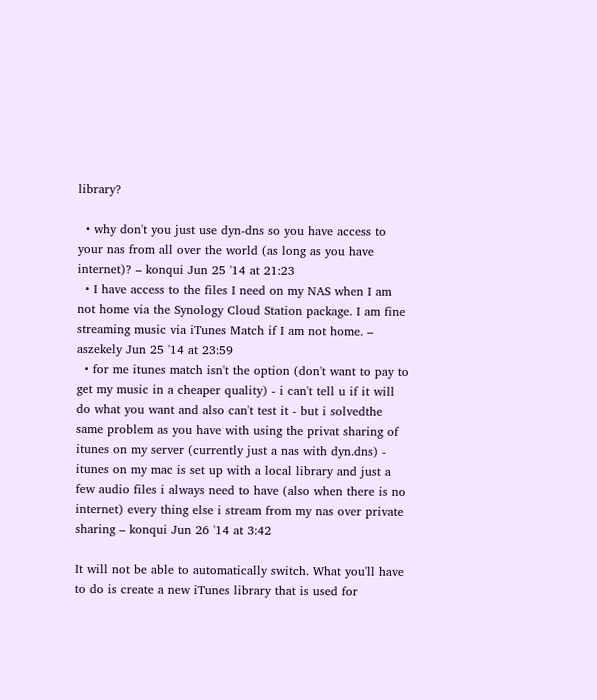library?

  • why don't you just use dyn-dns so you have access to your nas from all over the world (as long as you have internet)? – konqui Jun 25 '14 at 21:23
  • I have access to the files I need on my NAS when I am not home via the Synology Cloud Station package. I am fine streaming music via iTunes Match if I am not home. – aszekely Jun 25 '14 at 23:59
  • for me itunes match isn't the option (don't want to pay to get my music in a cheaper quality) - i can't tell u if it will do what you want and also can't test it - but i solvedthe same problem as you have with using the privat sharing of itunes on my server (currently just a nas with dyn.dns) - itunes on my mac is set up with a local library and just a few audio files i always need to have (also when there is no internet) every thing else i stream from my nas over private sharing – konqui Jun 26 '14 at 3:42

It will not be able to automatically switch. What you'll have to do is create a new iTunes library that is used for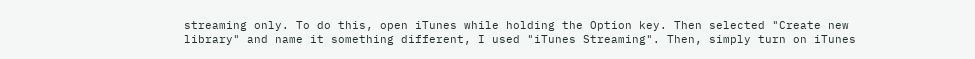streaming only. To do this, open iTunes while holding the Option key. Then selected "Create new library" and name it something different, I used "iTunes Streaming". Then, simply turn on iTunes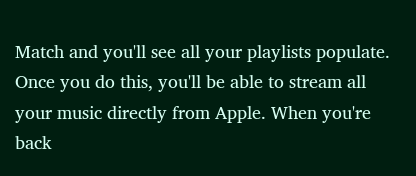Match and you'll see all your playlists populate. Once you do this, you'll be able to stream all your music directly from Apple. When you're back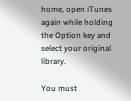home, open iTunes again while holding the Option key and select your original library.

You must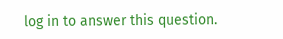log in to answer this question.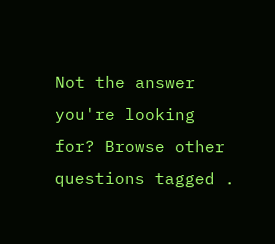Not the answer you're looking for? Browse other questions tagged .